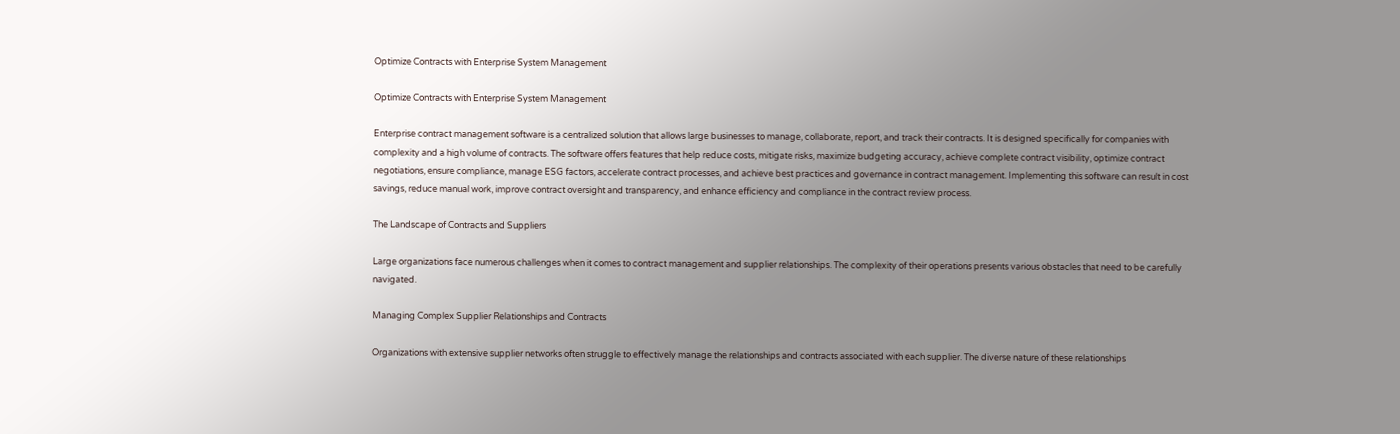Optimize Contracts with Enterprise System Management

Optimize Contracts with Enterprise System Management

Enterprise contract management software is a centralized solution that allows large businesses to manage, collaborate, report, and track their contracts. It is designed specifically for companies with complexity and a high volume of contracts. The software offers features that help reduce costs, mitigate risks, maximize budgeting accuracy, achieve complete contract visibility, optimize contract negotiations, ensure compliance, manage ESG factors, accelerate contract processes, and achieve best practices and governance in contract management. Implementing this software can result in cost savings, reduce manual work, improve contract oversight and transparency, and enhance efficiency and compliance in the contract review process.

The Landscape of Contracts and Suppliers

Large organizations face numerous challenges when it comes to contract management and supplier relationships. The complexity of their operations presents various obstacles that need to be carefully navigated.

Managing Complex Supplier Relationships and Contracts

Organizations with extensive supplier networks often struggle to effectively manage the relationships and contracts associated with each supplier. The diverse nature of these relationships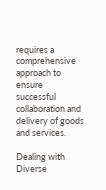requires a comprehensive approach to ensure successful collaboration and delivery of goods and services.

Dealing with Diverse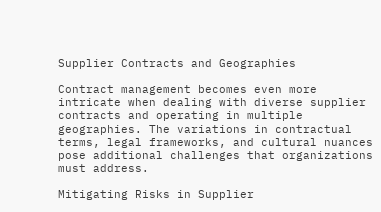Supplier Contracts and Geographies

Contract management becomes even more intricate when dealing with diverse supplier contracts and operating in multiple geographies. The variations in contractual terms, legal frameworks, and cultural nuances pose additional challenges that organizations must address.

Mitigating Risks in Supplier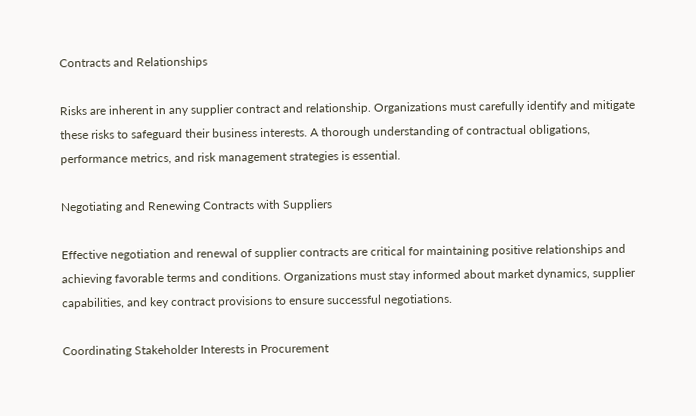Contracts and Relationships

Risks are inherent in any supplier contract and relationship. Organizations must carefully identify and mitigate these risks to safeguard their business interests. A thorough understanding of contractual obligations, performance metrics, and risk management strategies is essential.

Negotiating and Renewing Contracts with Suppliers

Effective negotiation and renewal of supplier contracts are critical for maintaining positive relationships and achieving favorable terms and conditions. Organizations must stay informed about market dynamics, supplier capabilities, and key contract provisions to ensure successful negotiations.

Coordinating Stakeholder Interests in Procurement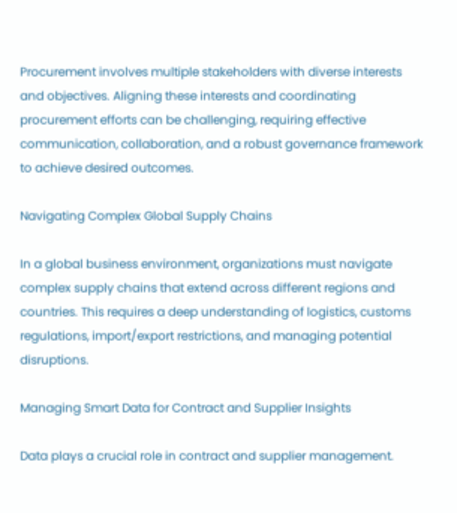Procurement involves multiple stakeholders with diverse interests and objectives. Aligning these interests and coordinating procurement efforts can be challenging, requiring effective communication, collaboration, and a robust governance framework to achieve desired outcomes.

Navigating Complex Global Supply Chains

In a global business environment, organizations must navigate complex supply chains that extend across different regions and countries. This requires a deep understanding of logistics, customs regulations, import/export restrictions, and managing potential disruptions.

Managing Smart Data for Contract and Supplier Insights

Data plays a crucial role in contract and supplier management.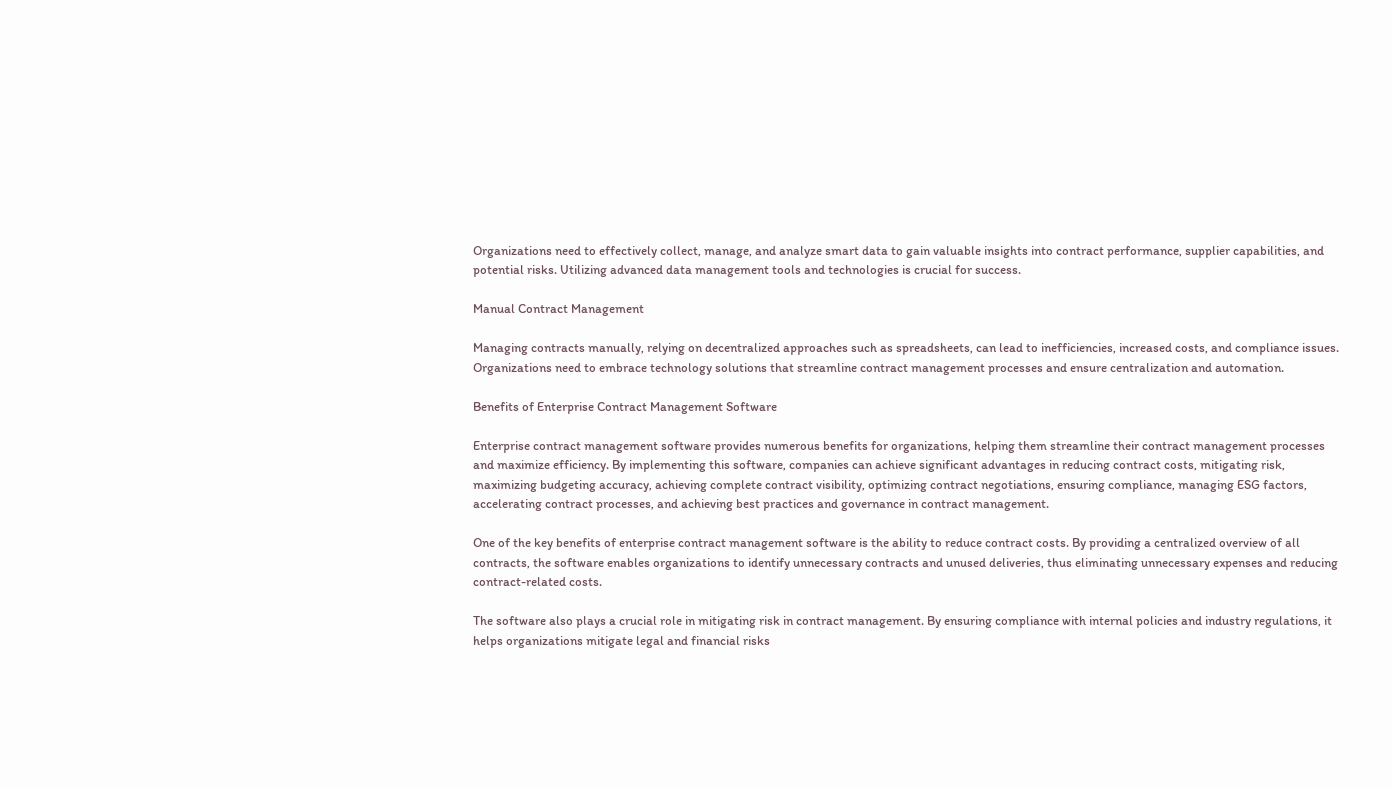Organizations need to effectively collect, manage, and analyze smart data to gain valuable insights into contract performance, supplier capabilities, and potential risks. Utilizing advanced data management tools and technologies is crucial for success.

Manual Contract Management

Managing contracts manually, relying on decentralized approaches such as spreadsheets, can lead to inefficiencies, increased costs, and compliance issues. Organizations need to embrace technology solutions that streamline contract management processes and ensure centralization and automation.

Benefits of Enterprise Contract Management Software

Enterprise contract management software provides numerous benefits for organizations, helping them streamline their contract management processes and maximize efficiency. By implementing this software, companies can achieve significant advantages in reducing contract costs, mitigating risk, maximizing budgeting accuracy, achieving complete contract visibility, optimizing contract negotiations, ensuring compliance, managing ESG factors, accelerating contract processes, and achieving best practices and governance in contract management.

One of the key benefits of enterprise contract management software is the ability to reduce contract costs. By providing a centralized overview of all contracts, the software enables organizations to identify unnecessary contracts and unused deliveries, thus eliminating unnecessary expenses and reducing contract-related costs.

The software also plays a crucial role in mitigating risk in contract management. By ensuring compliance with internal policies and industry regulations, it helps organizations mitigate legal and financial risks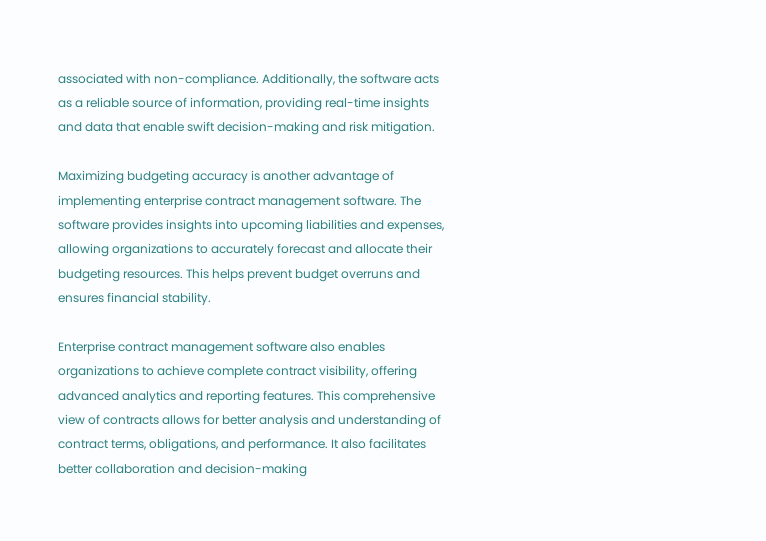associated with non-compliance. Additionally, the software acts as a reliable source of information, providing real-time insights and data that enable swift decision-making and risk mitigation.

Maximizing budgeting accuracy is another advantage of implementing enterprise contract management software. The software provides insights into upcoming liabilities and expenses, allowing organizations to accurately forecast and allocate their budgeting resources. This helps prevent budget overruns and ensures financial stability.

Enterprise contract management software also enables organizations to achieve complete contract visibility, offering advanced analytics and reporting features. This comprehensive view of contracts allows for better analysis and understanding of contract terms, obligations, and performance. It also facilitates better collaboration and decision-making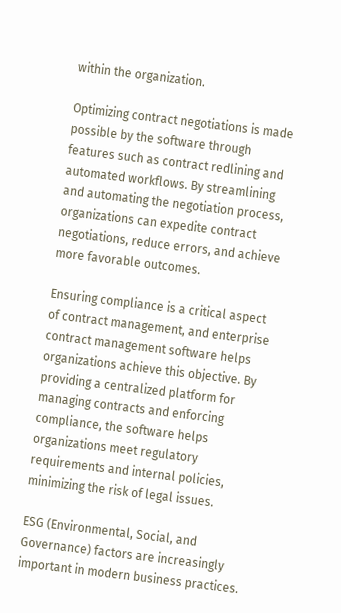within the organization.

Optimizing contract negotiations is made possible by the software through features such as contract redlining and automated workflows. By streamlining and automating the negotiation process, organizations can expedite contract negotiations, reduce errors, and achieve more favorable outcomes.

Ensuring compliance is a critical aspect of contract management, and enterprise contract management software helps organizations achieve this objective. By providing a centralized platform for managing contracts and enforcing compliance, the software helps organizations meet regulatory requirements and internal policies, minimizing the risk of legal issues.

ESG (Environmental, Social, and Governance) factors are increasingly important in modern business practices.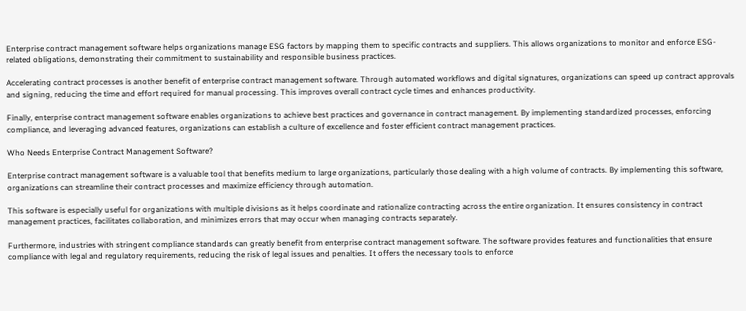Enterprise contract management software helps organizations manage ESG factors by mapping them to specific contracts and suppliers. This allows organizations to monitor and enforce ESG-related obligations, demonstrating their commitment to sustainability and responsible business practices.

Accelerating contract processes is another benefit of enterprise contract management software. Through automated workflows and digital signatures, organizations can speed up contract approvals and signing, reducing the time and effort required for manual processing. This improves overall contract cycle times and enhances productivity.

Finally, enterprise contract management software enables organizations to achieve best practices and governance in contract management. By implementing standardized processes, enforcing compliance, and leveraging advanced features, organizations can establish a culture of excellence and foster efficient contract management practices.

Who Needs Enterprise Contract Management Software?

Enterprise contract management software is a valuable tool that benefits medium to large organizations, particularly those dealing with a high volume of contracts. By implementing this software, organizations can streamline their contract processes and maximize efficiency through automation.

This software is especially useful for organizations with multiple divisions as it helps coordinate and rationalize contracting across the entire organization. It ensures consistency in contract management practices, facilitates collaboration, and minimizes errors that may occur when managing contracts separately.

Furthermore, industries with stringent compliance standards can greatly benefit from enterprise contract management software. The software provides features and functionalities that ensure compliance with legal and regulatory requirements, reducing the risk of legal issues and penalties. It offers the necessary tools to enforce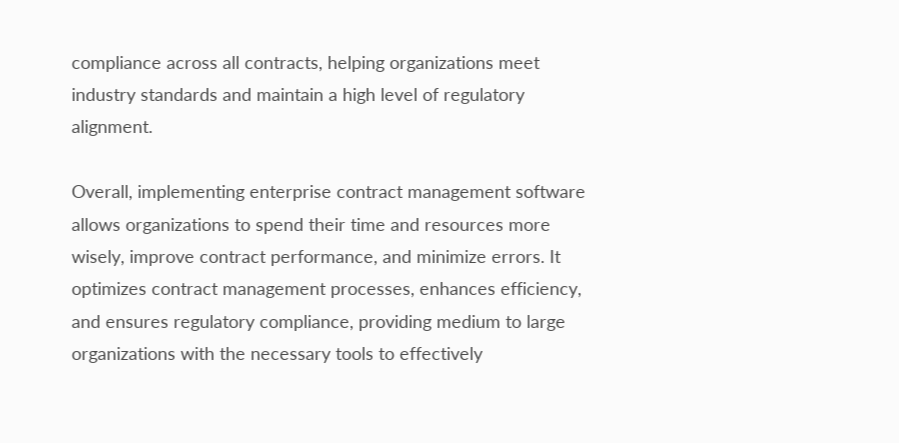compliance across all contracts, helping organizations meet industry standards and maintain a high level of regulatory alignment.

Overall, implementing enterprise contract management software allows organizations to spend their time and resources more wisely, improve contract performance, and minimize errors. It optimizes contract management processes, enhances efficiency, and ensures regulatory compliance, providing medium to large organizations with the necessary tools to effectively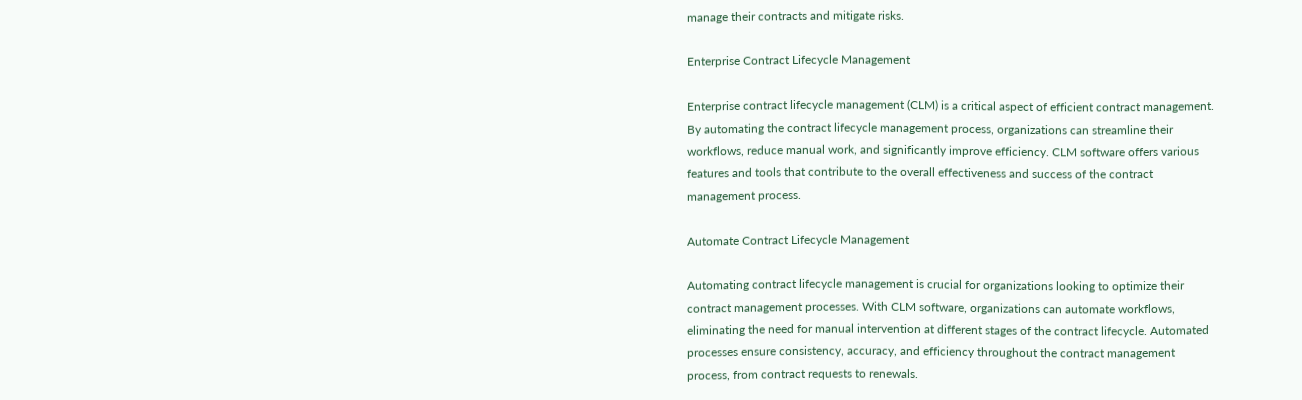manage their contracts and mitigate risks.

Enterprise Contract Lifecycle Management

Enterprise contract lifecycle management (CLM) is a critical aspect of efficient contract management. By automating the contract lifecycle management process, organizations can streamline their workflows, reduce manual work, and significantly improve efficiency. CLM software offers various features and tools that contribute to the overall effectiveness and success of the contract management process.

Automate Contract Lifecycle Management

Automating contract lifecycle management is crucial for organizations looking to optimize their contract management processes. With CLM software, organizations can automate workflows, eliminating the need for manual intervention at different stages of the contract lifecycle. Automated processes ensure consistency, accuracy, and efficiency throughout the contract management process, from contract requests to renewals.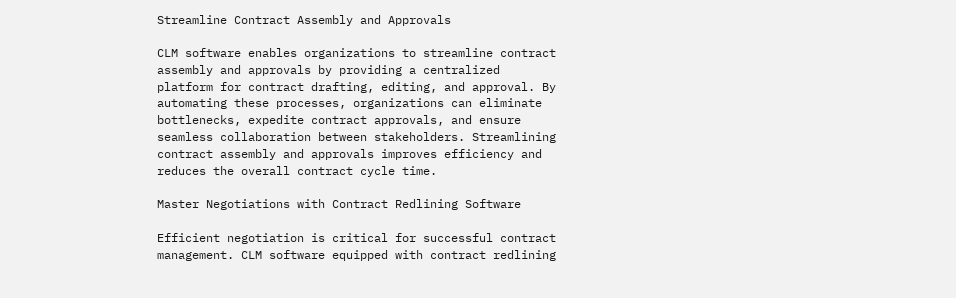Streamline Contract Assembly and Approvals

CLM software enables organizations to streamline contract assembly and approvals by providing a centralized platform for contract drafting, editing, and approval. By automating these processes, organizations can eliminate bottlenecks, expedite contract approvals, and ensure seamless collaboration between stakeholders. Streamlining contract assembly and approvals improves efficiency and reduces the overall contract cycle time.

Master Negotiations with Contract Redlining Software

Efficient negotiation is critical for successful contract management. CLM software equipped with contract redlining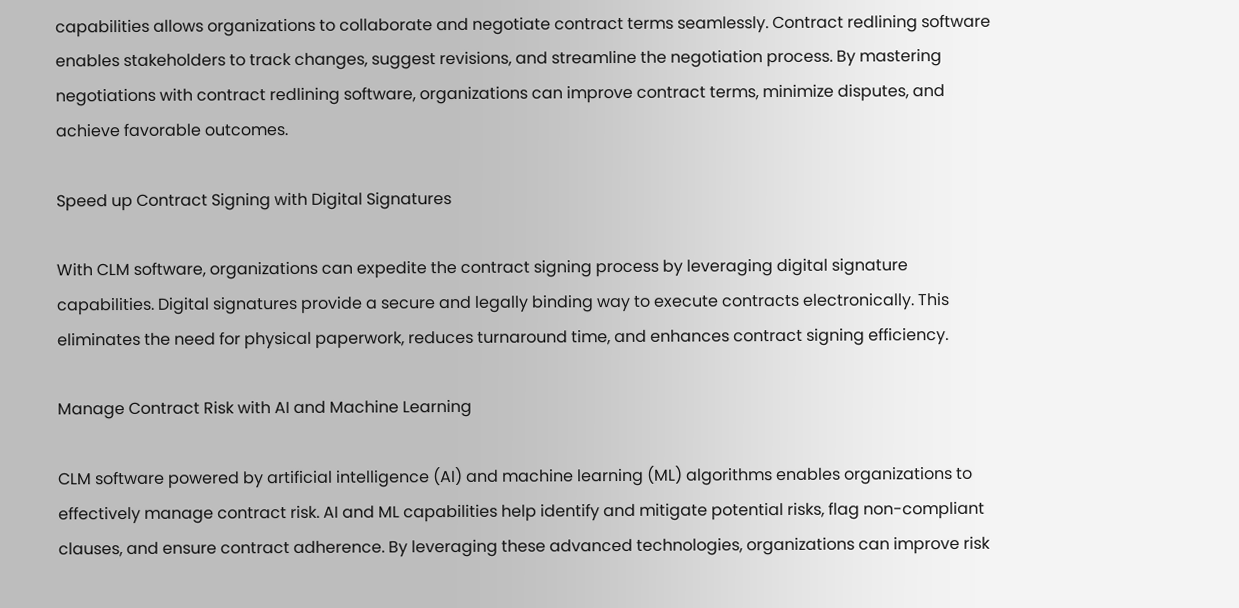capabilities allows organizations to collaborate and negotiate contract terms seamlessly. Contract redlining software enables stakeholders to track changes, suggest revisions, and streamline the negotiation process. By mastering negotiations with contract redlining software, organizations can improve contract terms, minimize disputes, and achieve favorable outcomes.

Speed up Contract Signing with Digital Signatures

With CLM software, organizations can expedite the contract signing process by leveraging digital signature capabilities. Digital signatures provide a secure and legally binding way to execute contracts electronically. This eliminates the need for physical paperwork, reduces turnaround time, and enhances contract signing efficiency.

Manage Contract Risk with AI and Machine Learning

CLM software powered by artificial intelligence (AI) and machine learning (ML) algorithms enables organizations to effectively manage contract risk. AI and ML capabilities help identify and mitigate potential risks, flag non-compliant clauses, and ensure contract adherence. By leveraging these advanced technologies, organizations can improve risk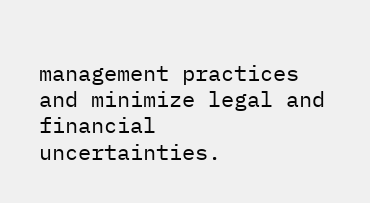management practices and minimize legal and financial uncertainties.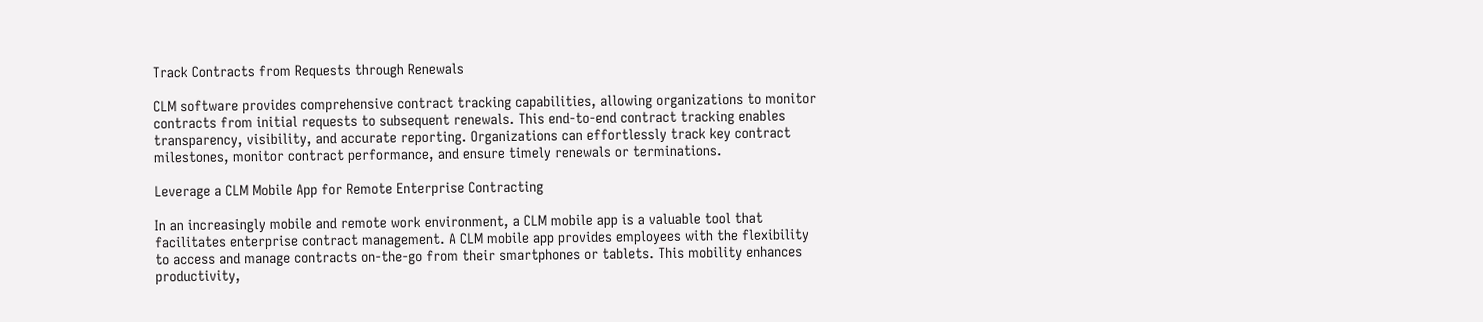Track Contracts from Requests through Renewals

CLM software provides comprehensive contract tracking capabilities, allowing organizations to monitor contracts from initial requests to subsequent renewals. This end-to-end contract tracking enables transparency, visibility, and accurate reporting. Organizations can effortlessly track key contract milestones, monitor contract performance, and ensure timely renewals or terminations.

Leverage a CLM Mobile App for Remote Enterprise Contracting

In an increasingly mobile and remote work environment, a CLM mobile app is a valuable tool that facilitates enterprise contract management. A CLM mobile app provides employees with the flexibility to access and manage contracts on-the-go from their smartphones or tablets. This mobility enhances productivity,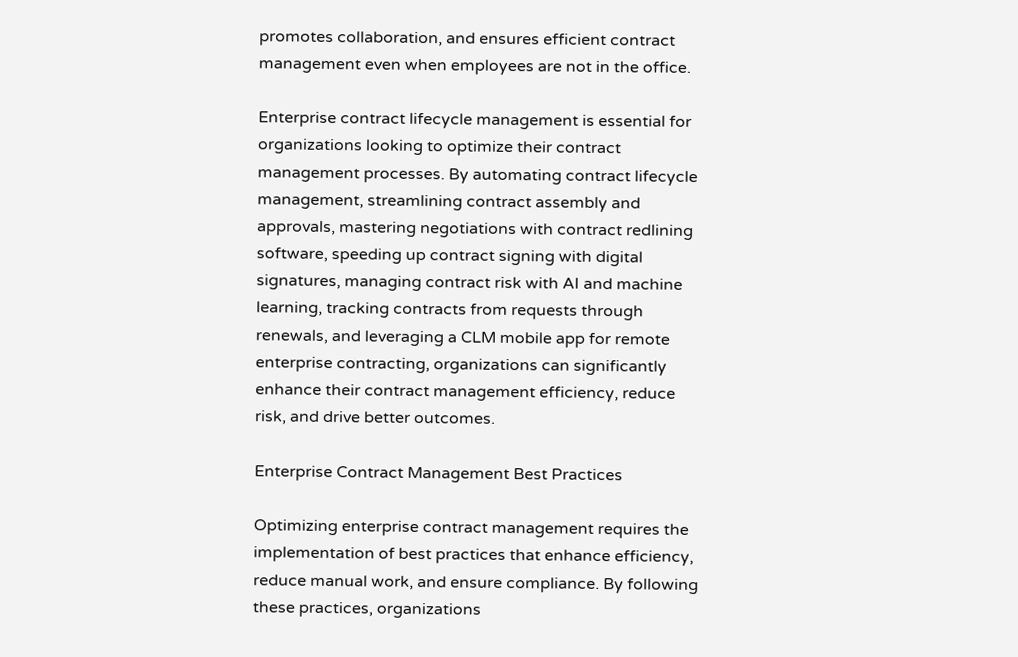promotes collaboration, and ensures efficient contract management even when employees are not in the office.

Enterprise contract lifecycle management is essential for organizations looking to optimize their contract management processes. By automating contract lifecycle management, streamlining contract assembly and approvals, mastering negotiations with contract redlining software, speeding up contract signing with digital signatures, managing contract risk with AI and machine learning, tracking contracts from requests through renewals, and leveraging a CLM mobile app for remote enterprise contracting, organizations can significantly enhance their contract management efficiency, reduce risk, and drive better outcomes.

Enterprise Contract Management Best Practices

Optimizing enterprise contract management requires the implementation of best practices that enhance efficiency, reduce manual work, and ensure compliance. By following these practices, organizations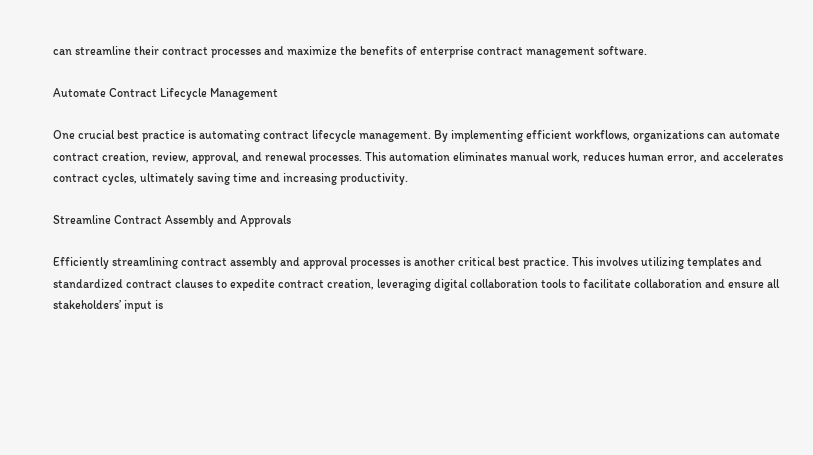can streamline their contract processes and maximize the benefits of enterprise contract management software.

Automate Contract Lifecycle Management

One crucial best practice is automating contract lifecycle management. By implementing efficient workflows, organizations can automate contract creation, review, approval, and renewal processes. This automation eliminates manual work, reduces human error, and accelerates contract cycles, ultimately saving time and increasing productivity.

Streamline Contract Assembly and Approvals

Efficiently streamlining contract assembly and approval processes is another critical best practice. This involves utilizing templates and standardized contract clauses to expedite contract creation, leveraging digital collaboration tools to facilitate collaboration and ensure all stakeholders’ input is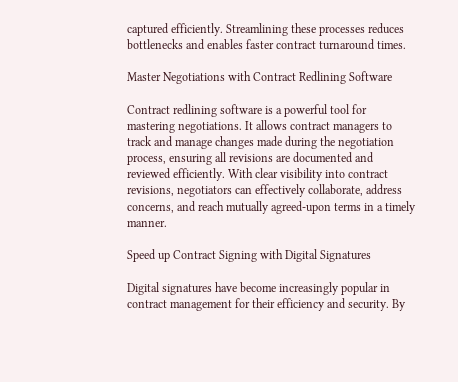captured efficiently. Streamlining these processes reduces bottlenecks and enables faster contract turnaround times.

Master Negotiations with Contract Redlining Software

Contract redlining software is a powerful tool for mastering negotiations. It allows contract managers to track and manage changes made during the negotiation process, ensuring all revisions are documented and reviewed efficiently. With clear visibility into contract revisions, negotiators can effectively collaborate, address concerns, and reach mutually agreed-upon terms in a timely manner.

Speed up Contract Signing with Digital Signatures

Digital signatures have become increasingly popular in contract management for their efficiency and security. By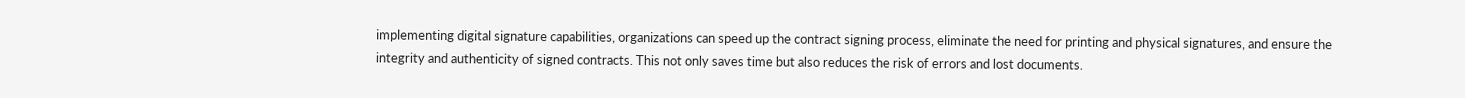implementing digital signature capabilities, organizations can speed up the contract signing process, eliminate the need for printing and physical signatures, and ensure the integrity and authenticity of signed contracts. This not only saves time but also reduces the risk of errors and lost documents.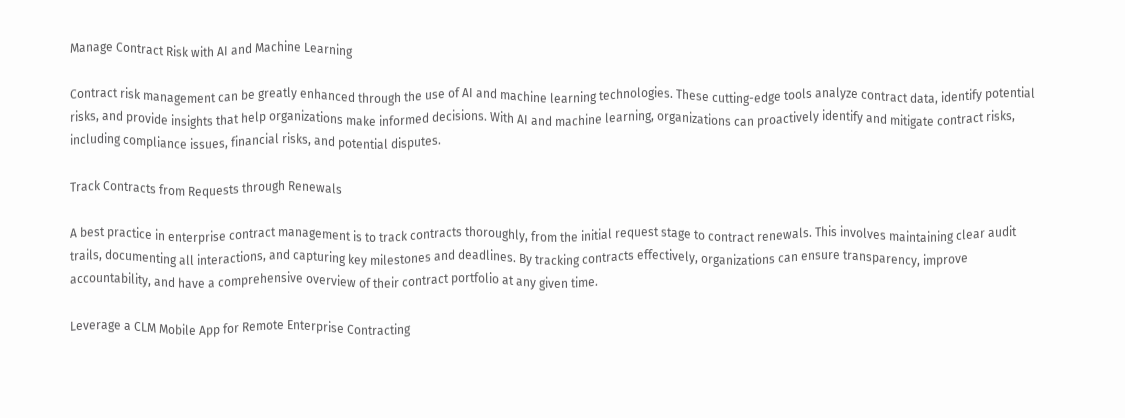Manage Contract Risk with AI and Machine Learning

Contract risk management can be greatly enhanced through the use of AI and machine learning technologies. These cutting-edge tools analyze contract data, identify potential risks, and provide insights that help organizations make informed decisions. With AI and machine learning, organizations can proactively identify and mitigate contract risks, including compliance issues, financial risks, and potential disputes.

Track Contracts from Requests through Renewals

A best practice in enterprise contract management is to track contracts thoroughly, from the initial request stage to contract renewals. This involves maintaining clear audit trails, documenting all interactions, and capturing key milestones and deadlines. By tracking contracts effectively, organizations can ensure transparency, improve accountability, and have a comprehensive overview of their contract portfolio at any given time.

Leverage a CLM Mobile App for Remote Enterprise Contracting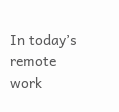In today’s remote work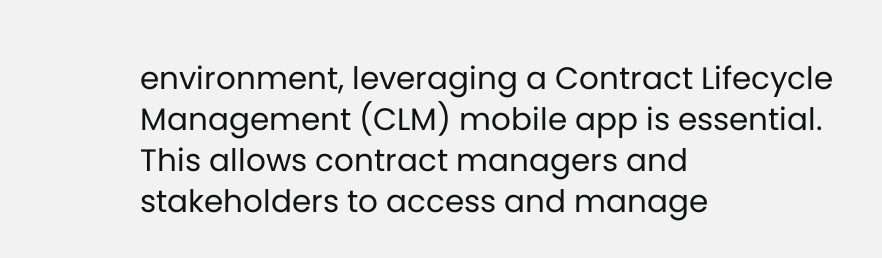environment, leveraging a Contract Lifecycle Management (CLM) mobile app is essential. This allows contract managers and stakeholders to access and manage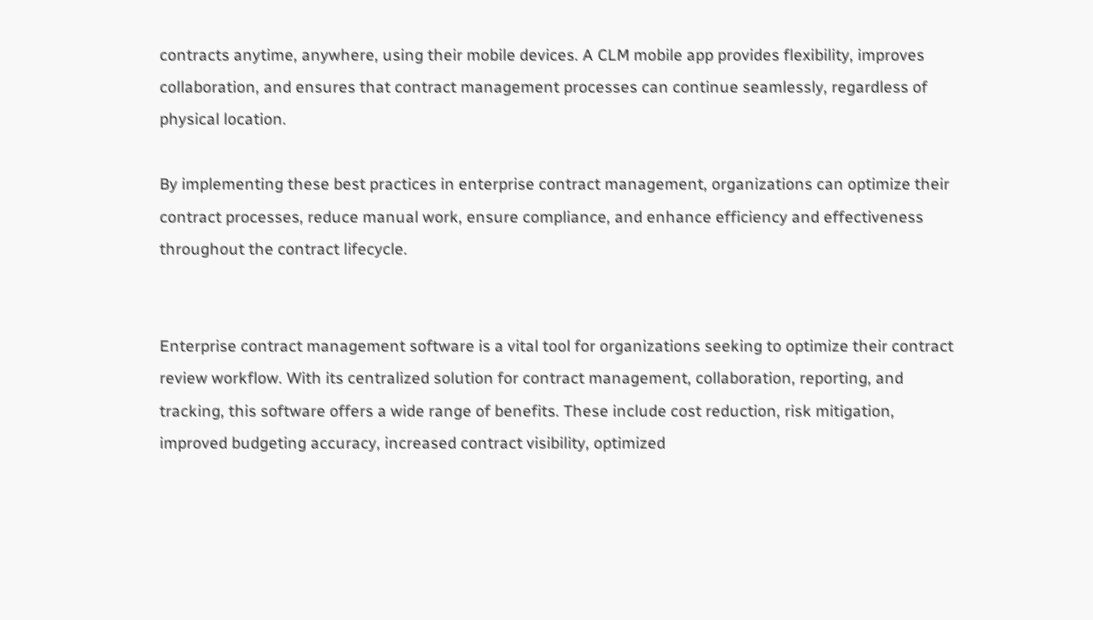contracts anytime, anywhere, using their mobile devices. A CLM mobile app provides flexibility, improves collaboration, and ensures that contract management processes can continue seamlessly, regardless of physical location.

By implementing these best practices in enterprise contract management, organizations can optimize their contract processes, reduce manual work, ensure compliance, and enhance efficiency and effectiveness throughout the contract lifecycle.


Enterprise contract management software is a vital tool for organizations seeking to optimize their contract review workflow. With its centralized solution for contract management, collaboration, reporting, and tracking, this software offers a wide range of benefits. These include cost reduction, risk mitigation, improved budgeting accuracy, increased contract visibility, optimized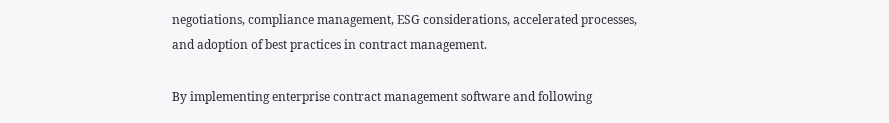negotiations, compliance management, ESG considerations, accelerated processes, and adoption of best practices in contract management.

By implementing enterprise contract management software and following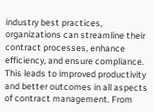industry best practices, organizations can streamline their contract processes, enhance efficiency, and ensure compliance. This leads to improved productivity and better outcomes in all aspects of contract management. From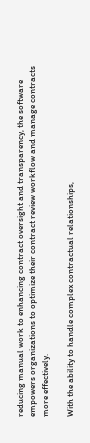reducing manual work to enhancing contract oversight and transparency, the software empowers organizations to optimize their contract review workflow and manage contracts more effectively.

With the ability to handle complex contractual relationships,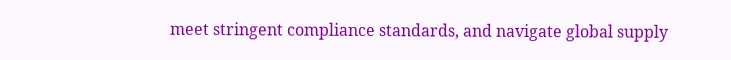meet stringent compliance standards, and navigate global supply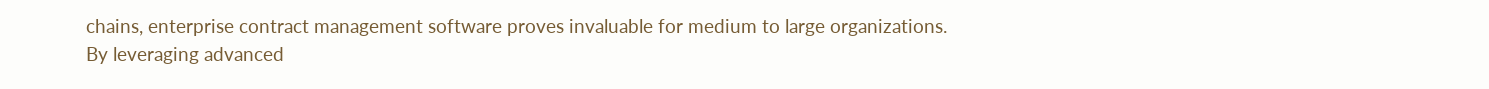chains, enterprise contract management software proves invaluable for medium to large organizations. By leveraging advanced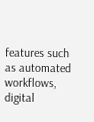features such as automated workflows, digital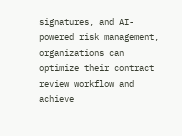signatures, and AI-powered risk management, organizations can optimize their contract review workflow and achieve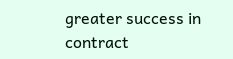greater success in contract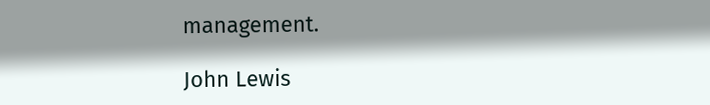management.

John Lewis